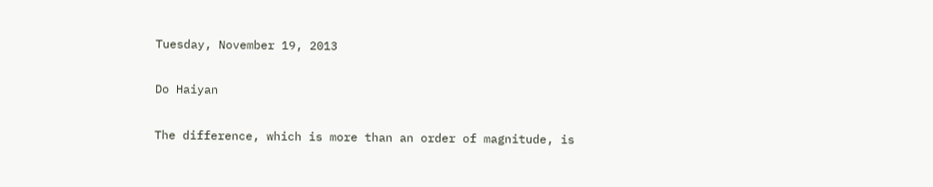Tuesday, November 19, 2013

Do Haiyan

The difference, which is more than an order of magnitude, is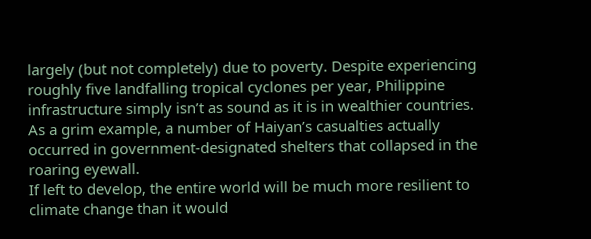largely (but not completely) due to poverty. Despite experiencing roughly five landfalling tropical cyclones per year, Philippine infrastructure simply isn’t as sound as it is in wealthier countries. As a grim example, a number of Haiyan’s casualties actually occurred in government-designated shelters that collapsed in the roaring eyewall.
If left to develop, the entire world will be much more resilient to climate change than it would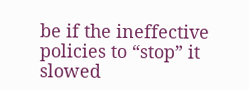be if the ineffective policies to “stop” it slowed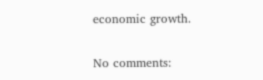economic growth.

No comments: